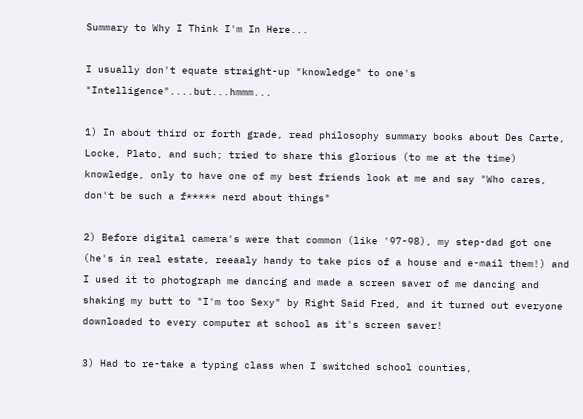Summary to Why I Think I'm In Here...

I usually don't equate straight-up "knowledge" to one's "Intelligence"....but...hmmm...

1) In about third or forth grade, read philosophy summary books about Des Carte, Locke, Plato, and such; tried to share this glorious (to me at the time) knowledge, only to have one of my best friends look at me and say "Who cares, don't be such a f***** nerd about things"

2) Before digital camera's were that common (like '97-98), my step-dad got one (he's in real estate, reeaaly handy to take pics of a house and e-mail them!) and I used it to photograph me dancing and made a screen saver of me dancing and shaking my butt to "I'm too Sexy" by Right Said Fred, and it turned out everyone downloaded to every computer at school as it's screen saver!

3) Had to re-take a typing class when I switched school counties,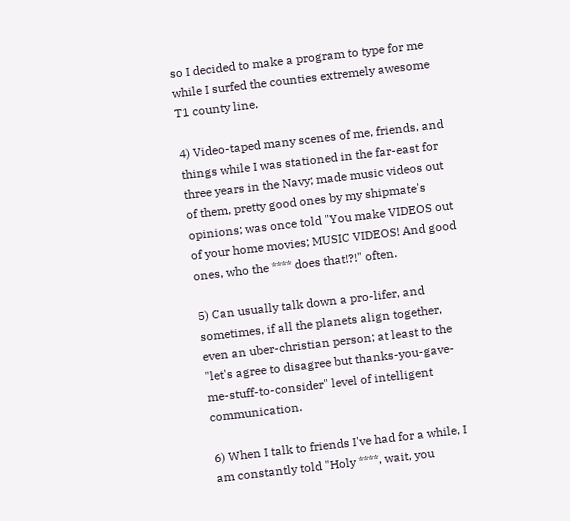so I decided to make a program to type for me while I surfed the counties extremely awesome T1 county line.

4) Video-taped many scenes of me, friends, and things while I was stationed in the far-east for three years in the Navy; made music videos out of them, pretty good ones by my shipmate's opinions; was once told "You make VIDEOS out of your home movies; MUSIC VIDEOS! And good ones, who the **** does that!?!" often.

5) Can usually talk down a pro-lifer, and sometimes, if all the planets align together, even an uber-christian person; at least to the "let's agree to disagree but thanks-you-gave-me-stuff-to-consider" level of intelligent communication.

6) When I talk to friends I've had for a while, I am constantly told "Holy ****, wait, you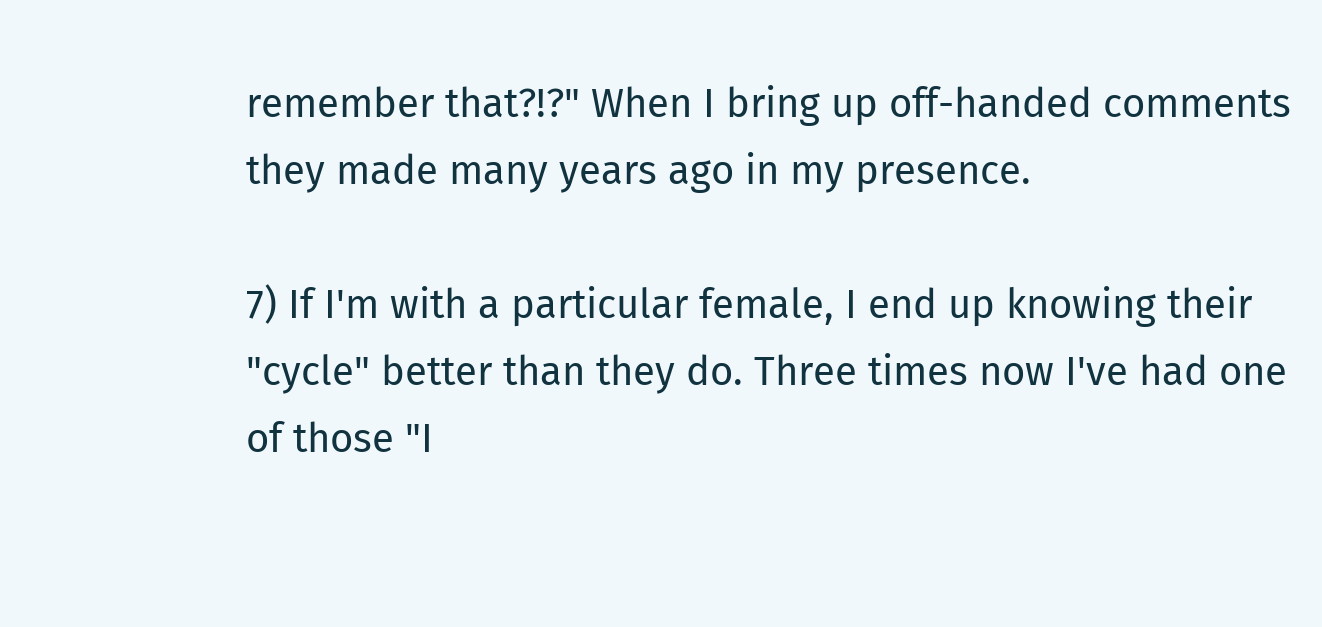remember that?!?" When I bring up off-handed comments they made many years ago in my presence.

7) If I'm with a particular female, I end up knowing their "cycle" better than they do. Three times now I've had one of those "I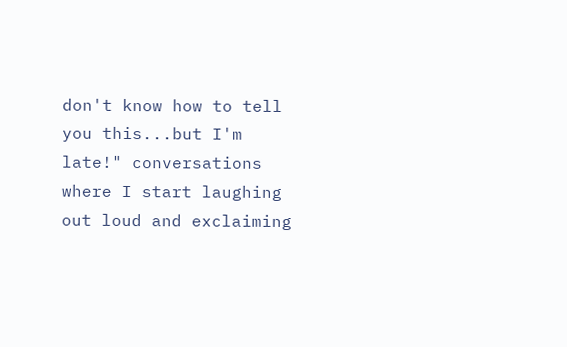don't know how to tell you this...but I'm late!" conversations where I start laughing out loud and exclaiming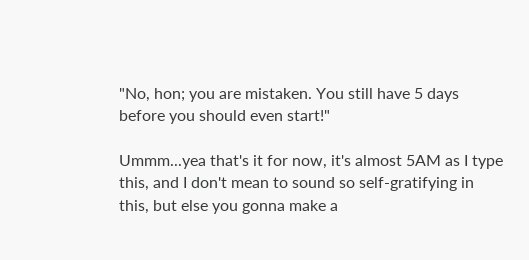"No, hon; you are mistaken. You still have 5 days before you should even start!"

Ummm...yea that's it for now, it's almost 5AM as I type this, and I don't mean to sound so self-gratifying in this, but else you gonna make a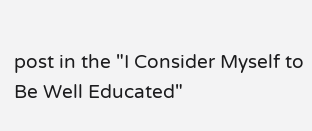post in the "I Consider Myself to Be Well Educated"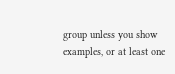group unless you show examples, or at least one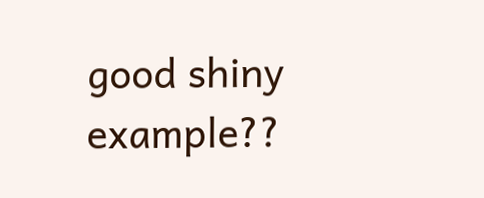good shiny example??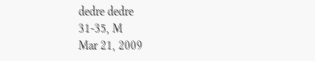dedre dedre
31-35, M
Mar 21, 2009